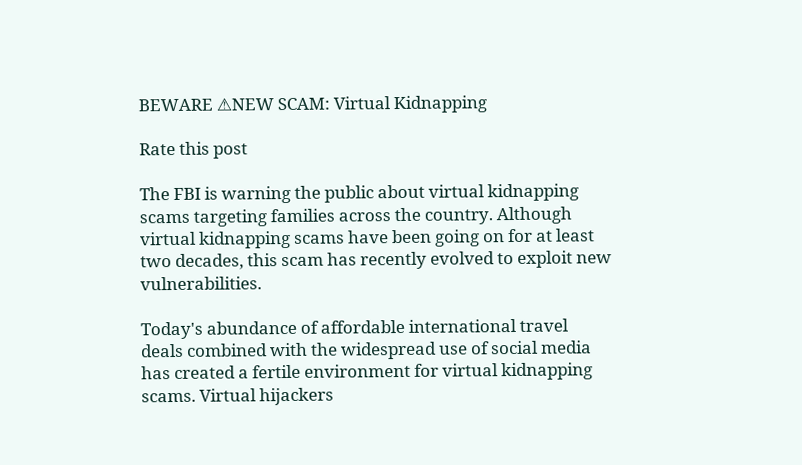BEWARE ⚠NEW SCAM: Virtual Kidnapping

Rate this post

The FBI is warning the public about virtual kidnapping scams targeting families across the country. Although virtual kidnapping scams have been going on for at least two decades, this scam has recently evolved to exploit new vulnerabilities.

Today's abundance of affordable international travel deals combined with the widespread use of social media has created a fertile environment for virtual kidnapping scams. Virtual hijackers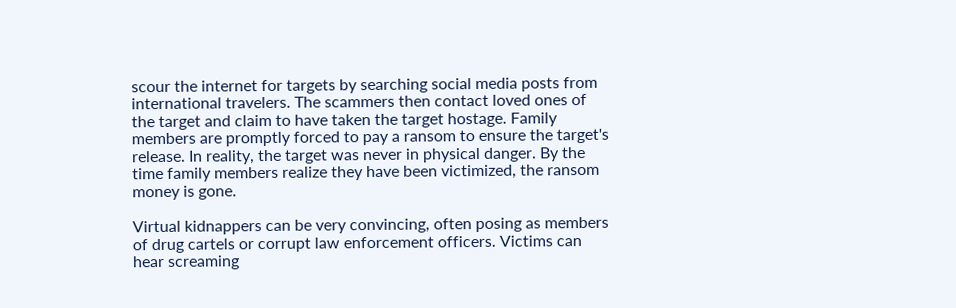scour the internet for targets by searching social media posts from international travelers. The scammers then contact loved ones of the target and claim to have taken the target hostage. Family members are promptly forced to pay a ransom to ensure the target's release. In reality, the target was never in physical danger. By the time family members realize they have been victimized, the ransom money is gone.

Virtual kidnappers can be very convincing, often posing as members of drug cartels or corrupt law enforcement officers. Victims can hear screaming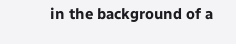in the background of a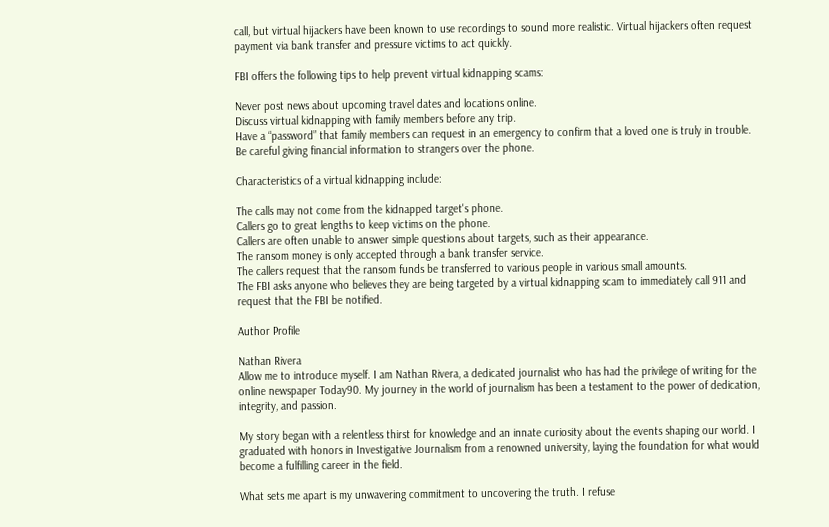call, but virtual hijackers have been known to use recordings to sound more realistic. Virtual hijackers often request payment via bank transfer and pressure victims to act quickly.

FBI offers the following tips to help prevent virtual kidnapping scams:

Never post news about upcoming travel dates and locations online.
Discuss virtual kidnapping with family members before any trip.
Have a “password” that family members can request in an emergency to confirm that a loved one is truly in trouble.
Be careful giving financial information to strangers over the phone.

Characteristics of a virtual kidnapping include:

The calls may not come from the kidnapped target's phone.
Callers go to great lengths to keep victims on the phone.
Callers are often unable to answer simple questions about targets, such as their appearance.
The ransom money is only accepted through a bank transfer service.
The callers request that the ransom funds be transferred to various people in various small amounts.
The FBI asks anyone who believes they are being targeted by a virtual kidnapping scam to immediately call 911 and request that the FBI be notified.

Author Profile

Nathan Rivera
Allow me to introduce myself. I am Nathan Rivera, a dedicated journalist who has had the privilege of writing for the online newspaper Today90. My journey in the world of journalism has been a testament to the power of dedication, integrity, and passion.

My story began with a relentless thirst for knowledge and an innate curiosity about the events shaping our world. I graduated with honors in Investigative Journalism from a renowned university, laying the foundation for what would become a fulfilling career in the field.

What sets me apart is my unwavering commitment to uncovering the truth. I refuse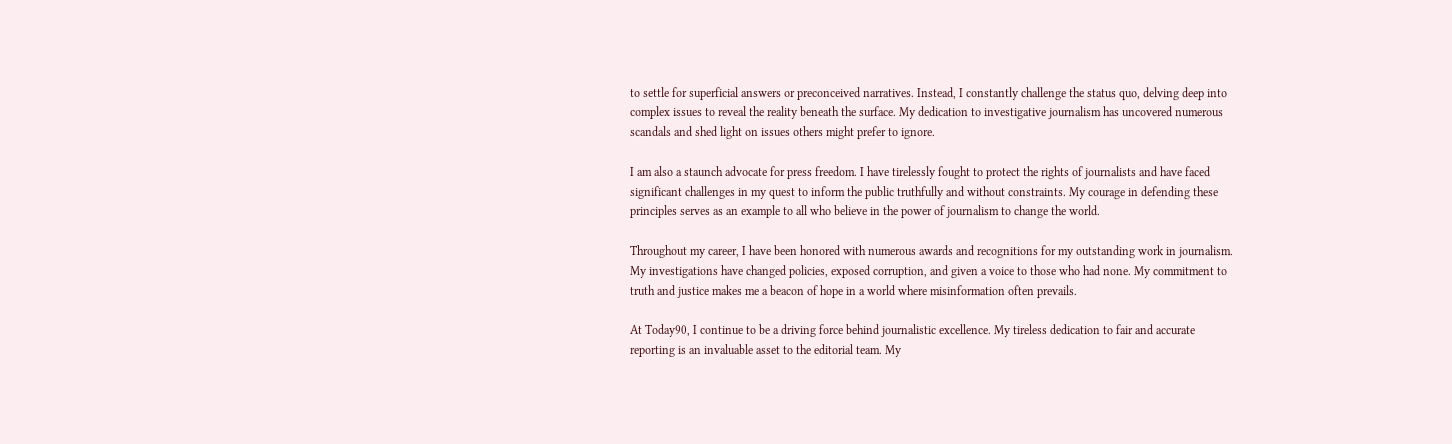to settle for superficial answers or preconceived narratives. Instead, I constantly challenge the status quo, delving deep into complex issues to reveal the reality beneath the surface. My dedication to investigative journalism has uncovered numerous scandals and shed light on issues others might prefer to ignore.

I am also a staunch advocate for press freedom. I have tirelessly fought to protect the rights of journalists and have faced significant challenges in my quest to inform the public truthfully and without constraints. My courage in defending these principles serves as an example to all who believe in the power of journalism to change the world.

Throughout my career, I have been honored with numerous awards and recognitions for my outstanding work in journalism. My investigations have changed policies, exposed corruption, and given a voice to those who had none. My commitment to truth and justice makes me a beacon of hope in a world where misinformation often prevails.

At Today90, I continue to be a driving force behind journalistic excellence. My tireless dedication to fair and accurate reporting is an invaluable asset to the editorial team. My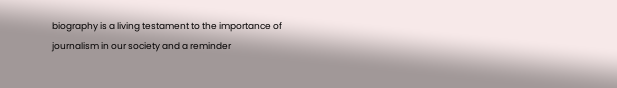biography is a living testament to the importance of journalism in our society and a reminder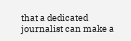that a dedicated journalist can make a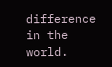difference in the world.